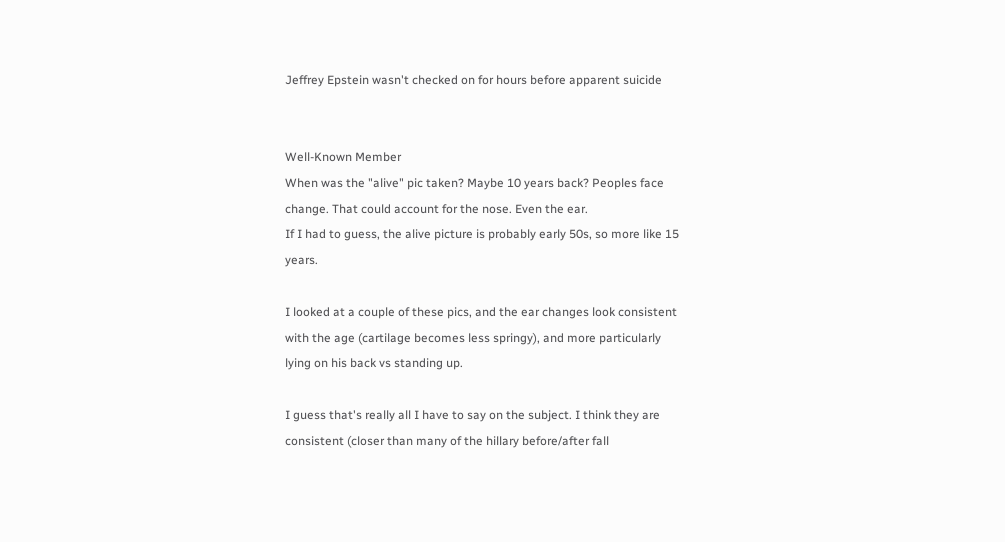Jeffrey Epstein wasn't checked on for hours before apparent suicide


Well-Known Member
When was the "alive" pic taken? Maybe 10 years back? Peoples face change. That could account for the nose. Even the ear.
If I had to guess, the alive picture is probably early 50s, so more like 15 years.

I looked at a couple of these pics, and the ear changes look consistent with the age (cartilage becomes less springy), and more particularly lying on his back vs standing up.

I guess that's really all I have to say on the subject. I think they are consistent (closer than many of the hillary before/after fall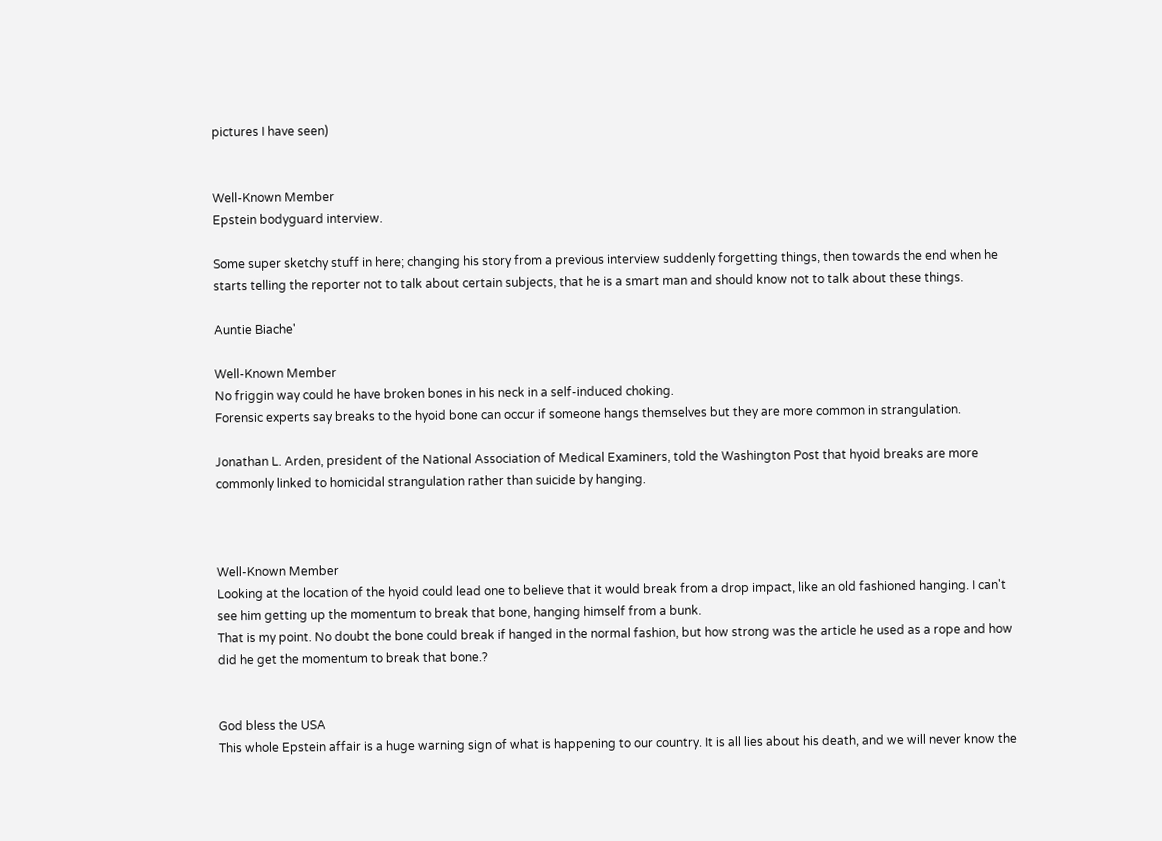pictures I have seen)


Well-Known Member
Epstein bodyguard interview.

Some super sketchy stuff in here; changing his story from a previous interview suddenly forgetting things, then towards the end when he starts telling the reporter not to talk about certain subjects, that he is a smart man and should know not to talk about these things.

Auntie Biache'

Well-Known Member
No friggin way could he have broken bones in his neck in a self-induced choking.
Forensic experts say breaks to the hyoid bone can occur if someone hangs themselves but they are more common in strangulation.

Jonathan L. Arden, president of the National Association of Medical Examiners, told the Washington Post that hyoid breaks are more commonly linked to homicidal strangulation rather than suicide by hanging.



Well-Known Member
Looking at the location of the hyoid could lead one to believe that it would break from a drop impact, like an old fashioned hanging. I can't see him getting up the momentum to break that bone, hanging himself from a bunk.
That is my point. No doubt the bone could break if hanged in the normal fashion, but how strong was the article he used as a rope and how did he get the momentum to break that bone.?


God bless the USA
This whole Epstein affair is a huge warning sign of what is happening to our country. It is all lies about his death, and we will never know the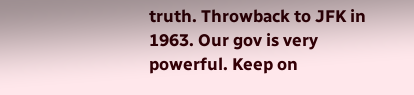truth. Throwback to JFK in 1963. Our gov is very powerful. Keep on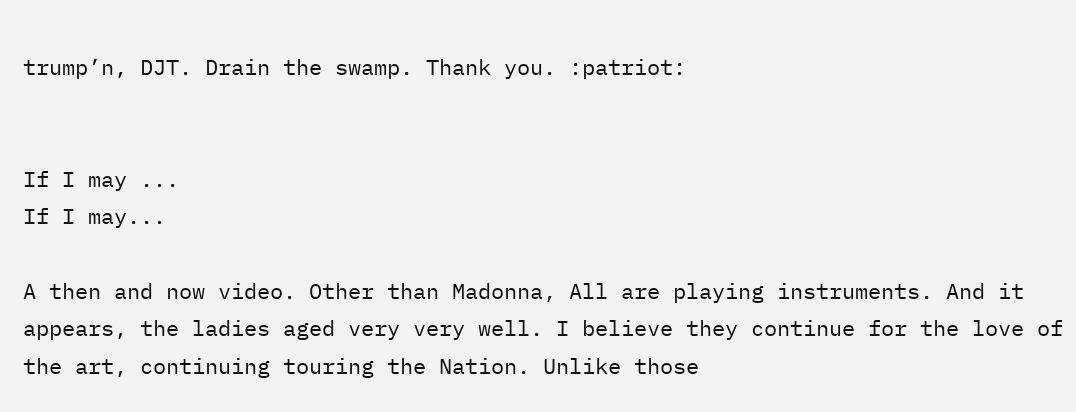trump’n, DJT. Drain the swamp. Thank you. :patriot:


If I may ...
If I may...

A then and now video. Other than Madonna, All are playing instruments. And it appears, the ladies aged very very well. I believe they continue for the love of the art, continuing touring the Nation. Unlike those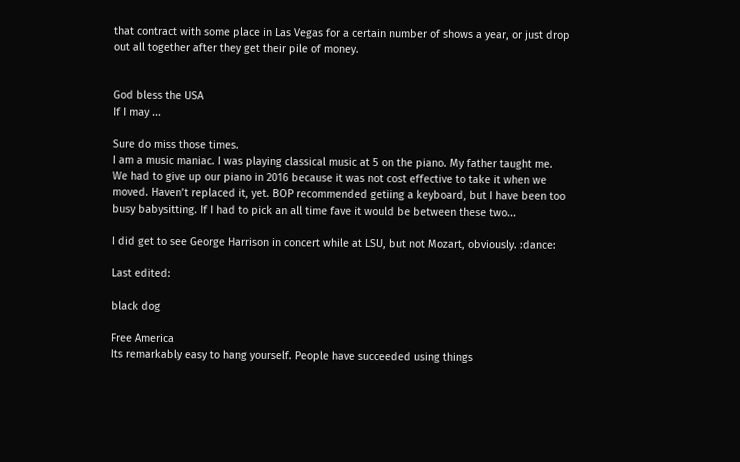that contract with some place in Las Vegas for a certain number of shows a year, or just drop out all together after they get their pile of money.


God bless the USA
If I may ...

Sure do miss those times.
I am a music maniac. I was playing classical music at 5 on the piano. My father taught me. We had to give up our piano in 2016 because it was not cost effective to take it when we moved. Haven’t replaced it, yet. BOP recommended getiing a keyboard, but I have been too busy babysitting. If I had to pick an all time fave it would be between these two...

I did get to see George Harrison in concert while at LSU, but not Mozart, obviously. :dance:

Last edited:

black dog

Free America
Its remarkably easy to hang yourself. People have succeeded using things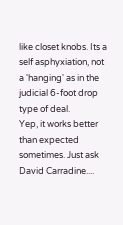like closet knobs. Its a self asphyxiation, not a 'hanging' as in the judicial 6-foot drop type of deal.
Yep, it works better than expected sometimes. Just ask David Carradine....